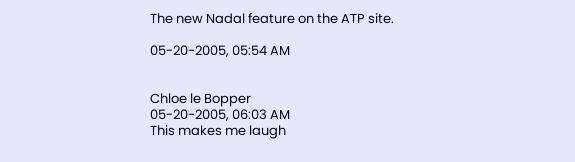The new Nadal feature on the ATP site.

05-20-2005, 05:54 AM


Chloe le Bopper
05-20-2005, 06:03 AM
This makes me laugh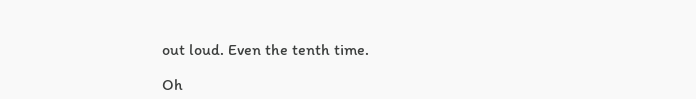out loud. Even the tenth time.

Oh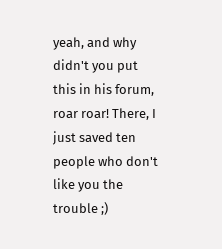yeah, and why didn't you put this in his forum, roar roar! There, I just saved ten people who don't like you the trouble ;)